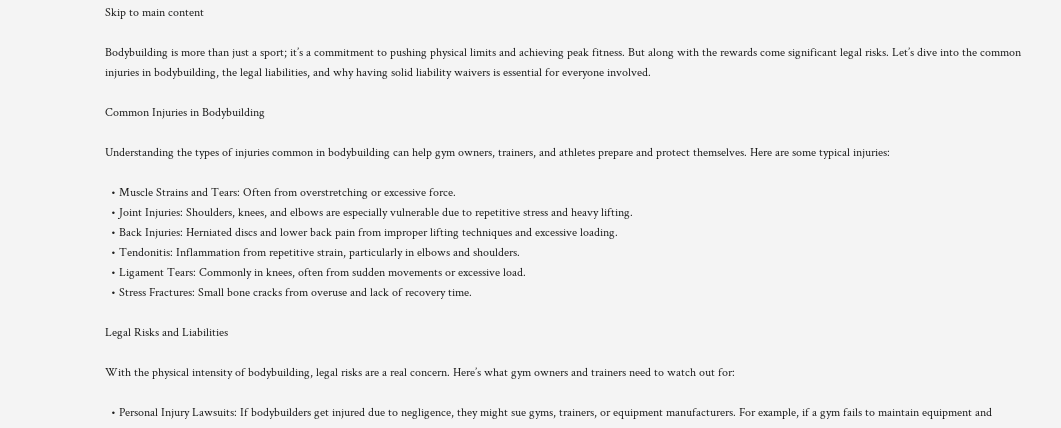Skip to main content

Bodybuilding is more than just a sport; it’s a commitment to pushing physical limits and achieving peak fitness. But along with the rewards come significant legal risks. Let’s dive into the common injuries in bodybuilding, the legal liabilities, and why having solid liability waivers is essential for everyone involved.

Common Injuries in Bodybuilding

Understanding the types of injuries common in bodybuilding can help gym owners, trainers, and athletes prepare and protect themselves. Here are some typical injuries:

  • Muscle Strains and Tears: Often from overstretching or excessive force.
  • Joint Injuries: Shoulders, knees, and elbows are especially vulnerable due to repetitive stress and heavy lifting.
  • Back Injuries: Herniated discs and lower back pain from improper lifting techniques and excessive loading.
  • Tendonitis: Inflammation from repetitive strain, particularly in elbows and shoulders.
  • Ligament Tears: Commonly in knees, often from sudden movements or excessive load.
  • Stress Fractures: Small bone cracks from overuse and lack of recovery time.

Legal Risks and Liabilities

With the physical intensity of bodybuilding, legal risks are a real concern. Here’s what gym owners and trainers need to watch out for:

  • Personal Injury Lawsuits: If bodybuilders get injured due to negligence, they might sue gyms, trainers, or equipment manufacturers. For example, if a gym fails to maintain equipment and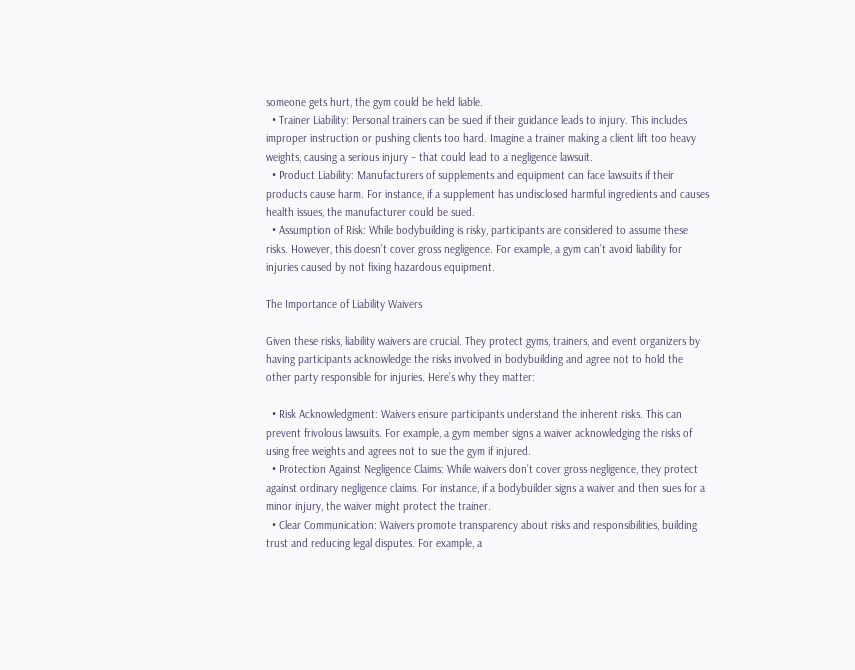someone gets hurt, the gym could be held liable.
  • Trainer Liability: Personal trainers can be sued if their guidance leads to injury. This includes improper instruction or pushing clients too hard. Imagine a trainer making a client lift too heavy weights, causing a serious injury – that could lead to a negligence lawsuit.
  • Product Liability: Manufacturers of supplements and equipment can face lawsuits if their products cause harm. For instance, if a supplement has undisclosed harmful ingredients and causes health issues, the manufacturer could be sued.
  • Assumption of Risk: While bodybuilding is risky, participants are considered to assume these risks. However, this doesn’t cover gross negligence. For example, a gym can’t avoid liability for injuries caused by not fixing hazardous equipment.

The Importance of Liability Waivers

Given these risks, liability waivers are crucial. They protect gyms, trainers, and event organizers by having participants acknowledge the risks involved in bodybuilding and agree not to hold the other party responsible for injuries. Here’s why they matter:

  • Risk Acknowledgment: Waivers ensure participants understand the inherent risks. This can prevent frivolous lawsuits. For example, a gym member signs a waiver acknowledging the risks of using free weights and agrees not to sue the gym if injured.
  • Protection Against Negligence Claims: While waivers don’t cover gross negligence, they protect against ordinary negligence claims. For instance, if a bodybuilder signs a waiver and then sues for a minor injury, the waiver might protect the trainer.
  • Clear Communication: Waivers promote transparency about risks and responsibilities, building trust and reducing legal disputes. For example, a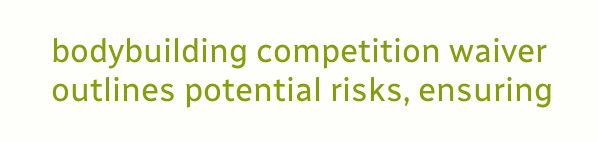bodybuilding competition waiver outlines potential risks, ensuring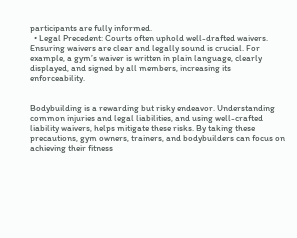participants are fully informed.
  • Legal Precedent: Courts often uphold well-drafted waivers. Ensuring waivers are clear and legally sound is crucial. For example, a gym’s waiver is written in plain language, clearly displayed, and signed by all members, increasing its enforceability.


Bodybuilding is a rewarding but risky endeavor. Understanding common injuries and legal liabilities, and using well-crafted liability waivers, helps mitigate these risks. By taking these precautions, gym owners, trainers, and bodybuilders can focus on achieving their fitness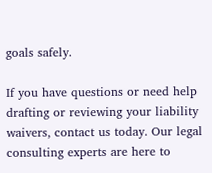goals safely.

If you have questions or need help drafting or reviewing your liability waivers, contact us today. Our legal consulting experts are here to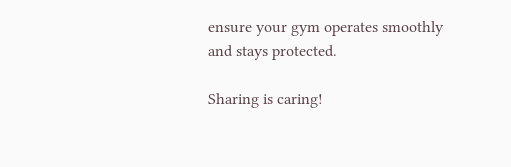ensure your gym operates smoothly and stays protected.

Sharing is caring!